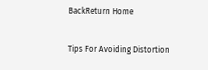BackReturn Home

Tips For Avoiding Distortion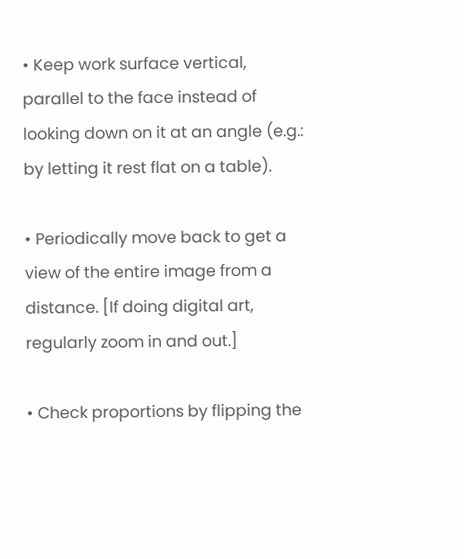• Keep work surface vertical, parallel to the face instead of looking down on it at an angle (e.g.: by letting it rest flat on a table).

• Periodically move back to get a view of the entire image from a distance. [If doing digital art, regularly zoom in and out.]

• Check proportions by flipping the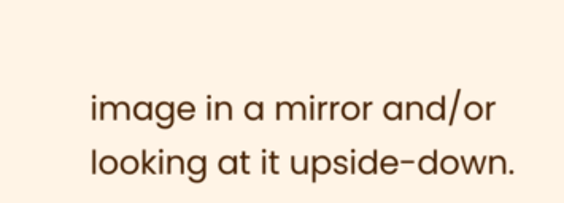image in a mirror and/or looking at it upside-down.